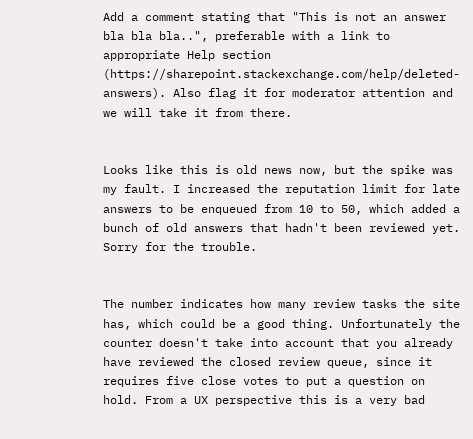Add a comment stating that "This is not an answer bla bla bla..", preferable with a link to appropriate Help section (https://sharepoint.stackexchange.com/help/deleted-answers). Also flag it for moderator attention and we will take it from there.


Looks like this is old news now, but the spike was my fault. I increased the reputation limit for late answers to be enqueued from 10 to 50, which added a bunch of old answers that hadn't been reviewed yet. Sorry for the trouble.


The number indicates how many review tasks the site has, which could be a good thing. Unfortunately the counter doesn't take into account that you already have reviewed the closed review queue, since it requires five close votes to put a question on hold. From a UX perspective this is a very bad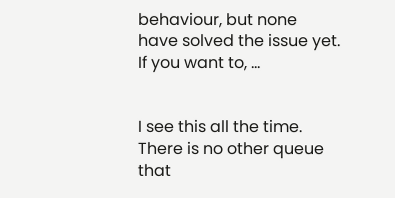behaviour, but none have solved the issue yet. If you want to, ...


I see this all the time. There is no other queue that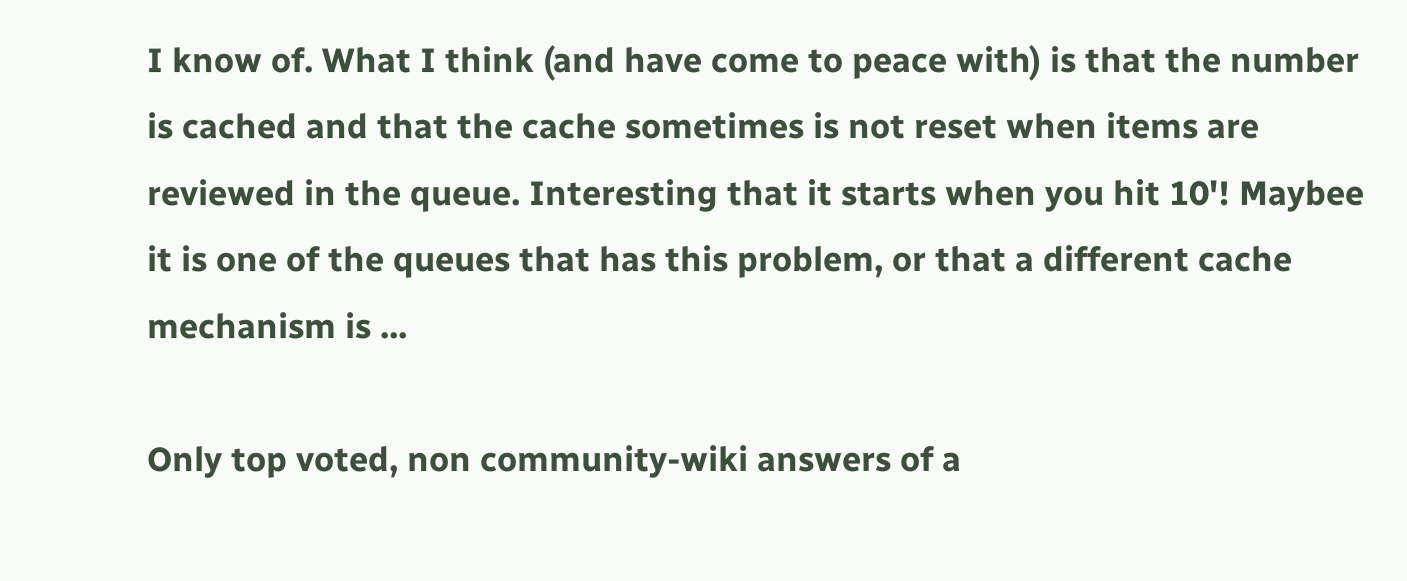I know of. What I think (and have come to peace with) is that the number is cached and that the cache sometimes is not reset when items are reviewed in the queue. Interesting that it starts when you hit 10'! Maybee it is one of the queues that has this problem, or that a different cache mechanism is ...

Only top voted, non community-wiki answers of a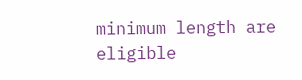minimum length are eligible